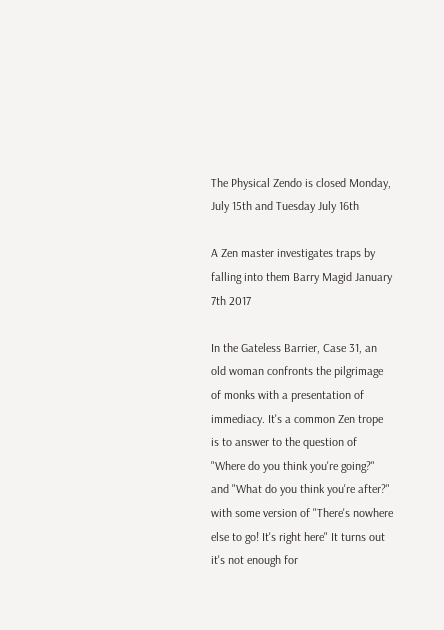The Physical Zendo is closed Monday, July 15th and Tuesday July 16th

A Zen master investigates traps by falling into them Barry Magid January 7th 2017

In the Gateless Barrier, Case 31, an old woman confronts the pilgrimage of monks with a presentation of immediacy. It's a common Zen trope is to answer to the question of "Where do you think you're going?" and "What do you think you're after?" with some version of "There's nowhere else to go! It's right here" It turns out it's not enough for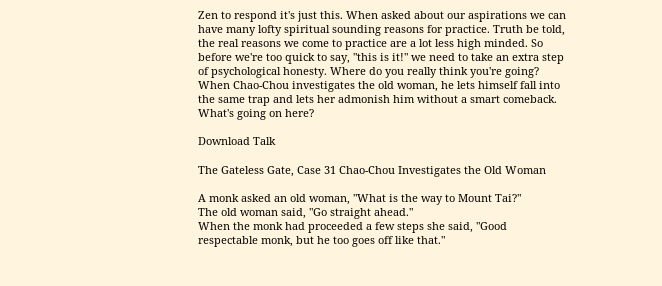Zen to respond it's just this. When asked about our aspirations we can have many lofty spiritual sounding reasons for practice. Truth be told, the real reasons we come to practice are a lot less high minded. So before we're too quick to say, "this is it!" we need to take an extra step of psychological honesty. Where do you really think you're going? When Chao-Chou investigates the old woman, he lets himself fall into the same trap and lets her admonish him without a smart comeback. What's going on here?

Download Talk

The Gateless Gate, Case 31 Chao-Chou Investigates the Old Woman

A monk asked an old woman, "What is the way to Mount Tai?"
The old woman said, "Go straight ahead."
When the monk had proceeded a few steps she said, "Good respectable monk, but he too goes off like that."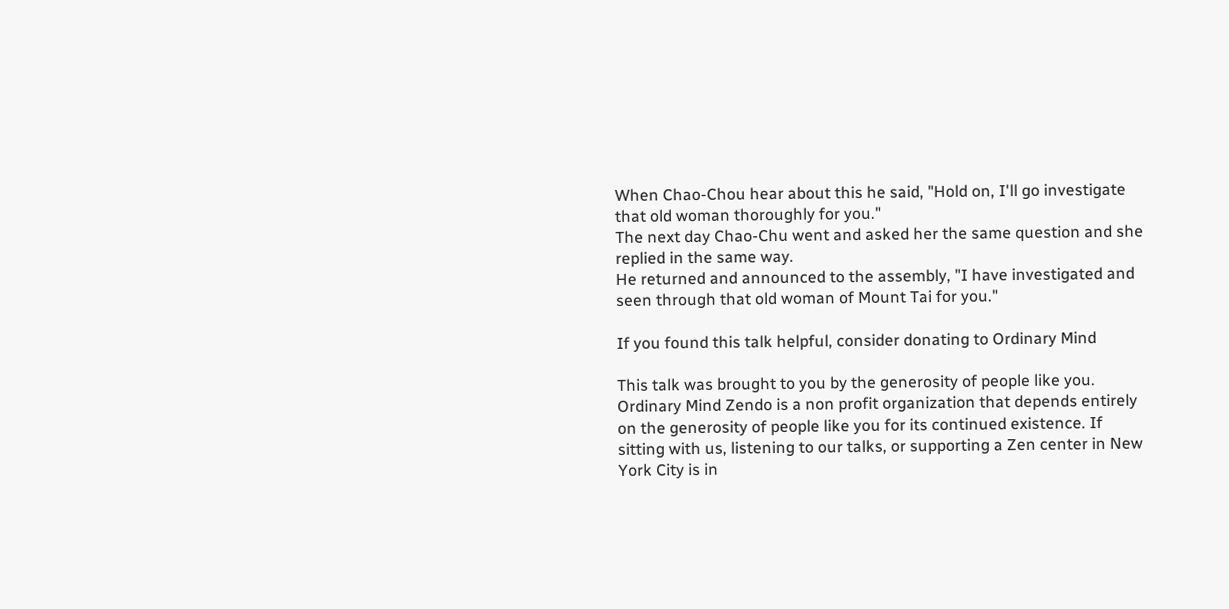When Chao-Chou hear about this he said, "Hold on, I'll go investigate that old woman thoroughly for you."
The next day Chao-Chu went and asked her the same question and she replied in the same way.
He returned and announced to the assembly, "I have investigated and seen through that old woman of Mount Tai for you."

If you found this talk helpful, consider donating to Ordinary Mind

This talk was brought to you by the generosity of people like you. Ordinary Mind Zendo is a non profit organization that depends entirely on the generosity of people like you for its continued existence. If sitting with us, listening to our talks, or supporting a Zen center in New York City is in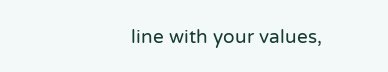line with your values,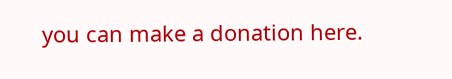you can make a donation here.